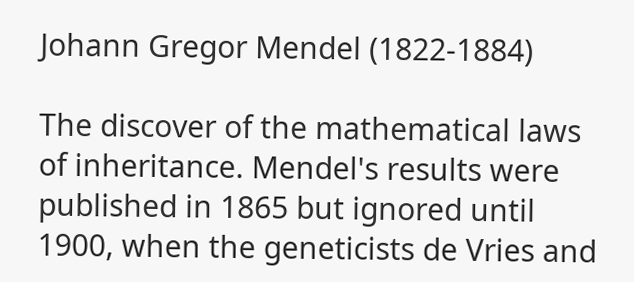Johann Gregor Mendel (1822-1884)

The discover of the mathematical laws of inheritance. Mendel's results were published in 1865 but ignored until 1900, when the geneticists de Vries and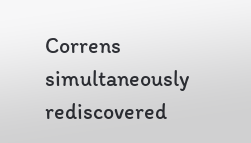Correns simultaneously rediscovered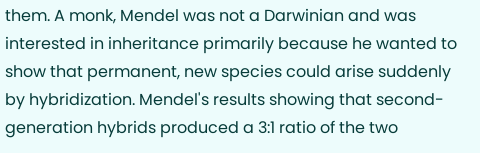them. A monk, Mendel was not a Darwinian and was interested in inheritance primarily because he wanted to show that permanent, new species could arise suddenly by hybridization. Mendel's results showing that second-generation hybrids produced a 3:1 ratio of the two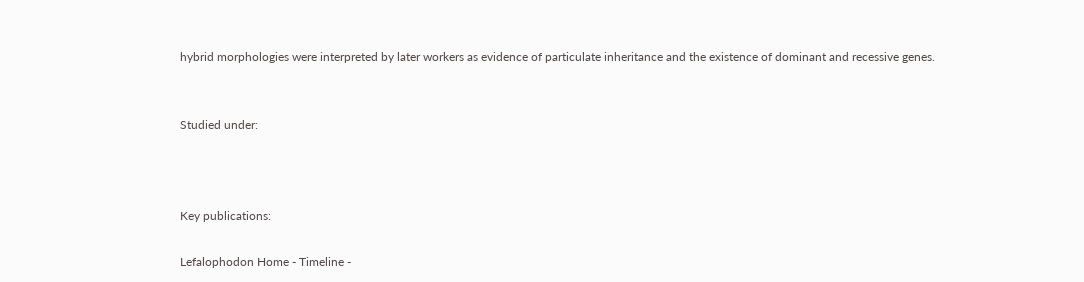hybrid morphologies were interpreted by later workers as evidence of particulate inheritance and the existence of dominant and recessive genes.


Studied under:



Key publications:

Lefalophodon Home - Timeline -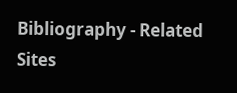Bibliography - Related Sites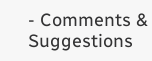- Comments & Suggestions